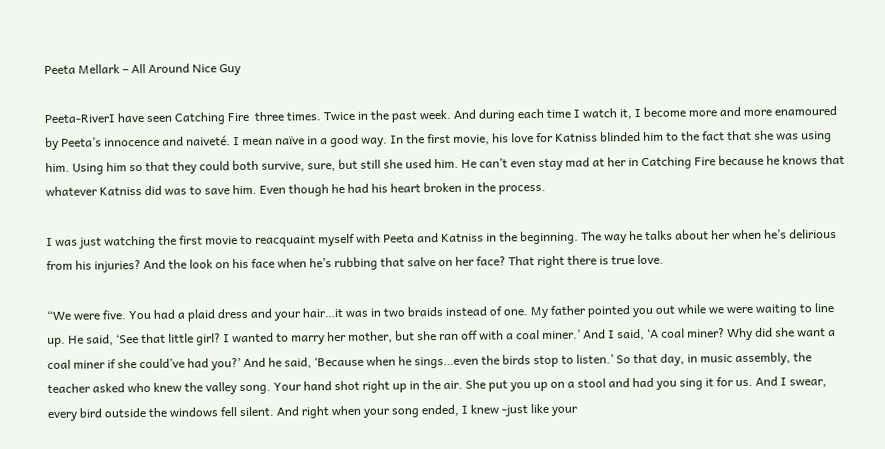Peeta Mellark – All Around Nice Guy

Peeta-RiverI have seen Catching Fire  three times. Twice in the past week. And during each time I watch it, I become more and more enamoured by Peeta’s innocence and naiveté. I mean naïve in a good way. In the first movie, his love for Katniss blinded him to the fact that she was using him. Using him so that they could both survive, sure, but still she used him. He can’t even stay mad at her in Catching Fire because he knows that whatever Katniss did was to save him. Even though he had his heart broken in the process.

I was just watching the first movie to reacquaint myself with Peeta and Katniss in the beginning. The way he talks about her when he’s delirious from his injuries? And the look on his face when he’s rubbing that salve on her face? That right there is true love.

“We were five. You had a plaid dress and your hair…it was in two braids instead of one. My father pointed you out while we were waiting to line up. He said, ‘See that little girl? I wanted to marry her mother, but she ran off with a coal miner.’ And I said, ‘A coal miner? Why did she want a coal miner if she could’ve had you?’ And he said, ‘Because when he sings…even the birds stop to listen.’ So that day, in music assembly, the teacher asked who knew the valley song. Your hand shot right up in the air. She put you up on a stool and had you sing it for us. And I swear, every bird outside the windows fell silent. And right when your song ended, I knew -just like your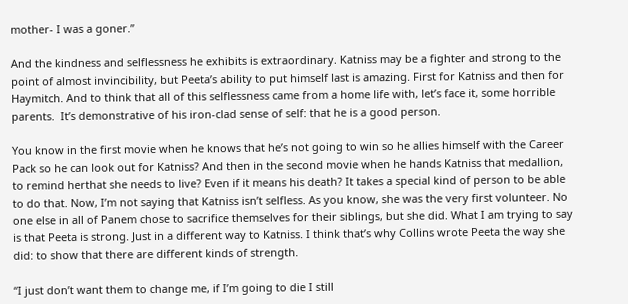mother- I was a goner.”

And the kindness and selflessness he exhibits is extraordinary. Katniss may be a fighter and strong to the point of almost invincibility, but Peeta’s ability to put himself last is amazing. First for Katniss and then for Haymitch. And to think that all of this selflessness came from a home life with, let’s face it, some horrible parents.  It’s demonstrative of his iron-clad sense of self: that he is a good person.

You know in the first movie when he knows that he’s not going to win so he allies himself with the Career Pack so he can look out for Katniss? And then in the second movie when he hands Katniss that medallion, to remind herthat she needs to live? Even if it means his death? It takes a special kind of person to be able to do that. Now, I’m not saying that Katniss isn’t selfless. As you know, she was the very first volunteer. No one else in all of Panem chose to sacrifice themselves for their siblings, but she did. What I am trying to say is that Peeta is strong. Just in a different way to Katniss. I think that’s why Collins wrote Peeta the way she did: to show that there are different kinds of strength.

“I just don’t want them to change me, if I’m going to die I still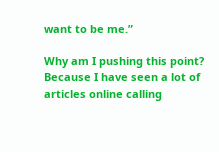want to be me.”

Why am I pushing this point? Because I have seen a lot of articles online calling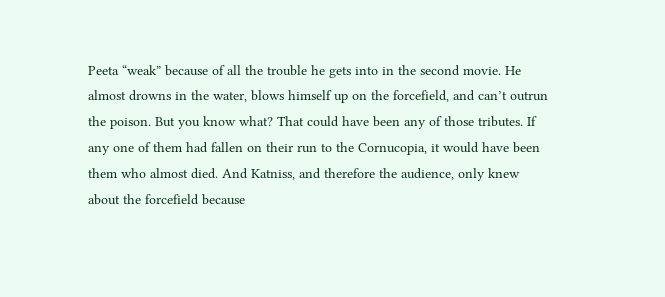Peeta “weak” because of all the trouble he gets into in the second movie. He almost drowns in the water, blows himself up on the forcefield, and can’t outrun the poison. But you know what? That could have been any of those tributes. If any one of them had fallen on their run to the Cornucopia, it would have been them who almost died. And Katniss, and therefore the audience, only knew about the forcefield because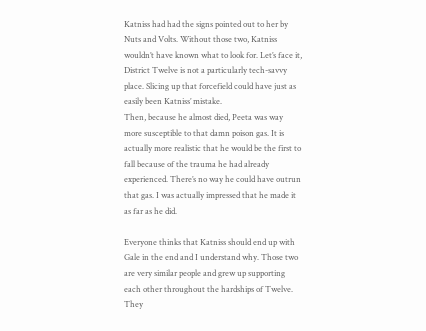Katniss had had the signs pointed out to her by Nuts and Volts. Without those two, Katniss wouldn’t have known what to look for. Let’s face it, District Twelve is not a particularly tech-savvy place. Slicing up that forcefield could have just as easily been Katniss’ mistake.
Then, because he almost died, Peeta was way more susceptible to that damn poison gas. It is actually more realistic that he would be the first to fall because of the trauma he had already experienced. There’s no way he could have outrun that gas. I was actually impressed that he made it as far as he did.

Everyone thinks that Katniss should end up with Gale in the end and I understand why. Those two are very similar people and grew up supporting each other throughout the hardships of Twelve. They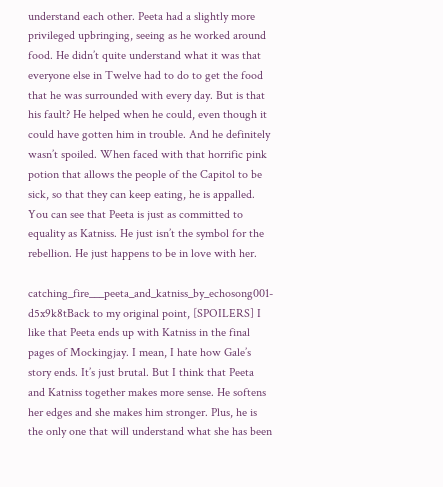understand each other. Peeta had a slightly more privileged upbringing, seeing as he worked around food. He didn’t quite understand what it was that everyone else in Twelve had to do to get the food that he was surrounded with every day. But is that his fault? He helped when he could, even though it could have gotten him in trouble. And he definitely wasn’t spoiled. When faced with that horrific pink potion that allows the people of the Capitol to be sick, so that they can keep eating, he is appalled. You can see that Peeta is just as committed to equality as Katniss. He just isn’t the symbol for the rebellion. He just happens to be in love with her.

catching_fire___peeta_and_katniss_by_echosong001-d5x9k8tBack to my original point, [SPOILERS] I like that Peeta ends up with Katniss in the final pages of Mockingjay. I mean, I hate how Gale’s story ends. It’s just brutal. But I think that Peeta and Katniss together makes more sense. He softens her edges and she makes him stronger. Plus, he is the only one that will understand what she has been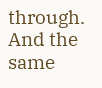through. And the same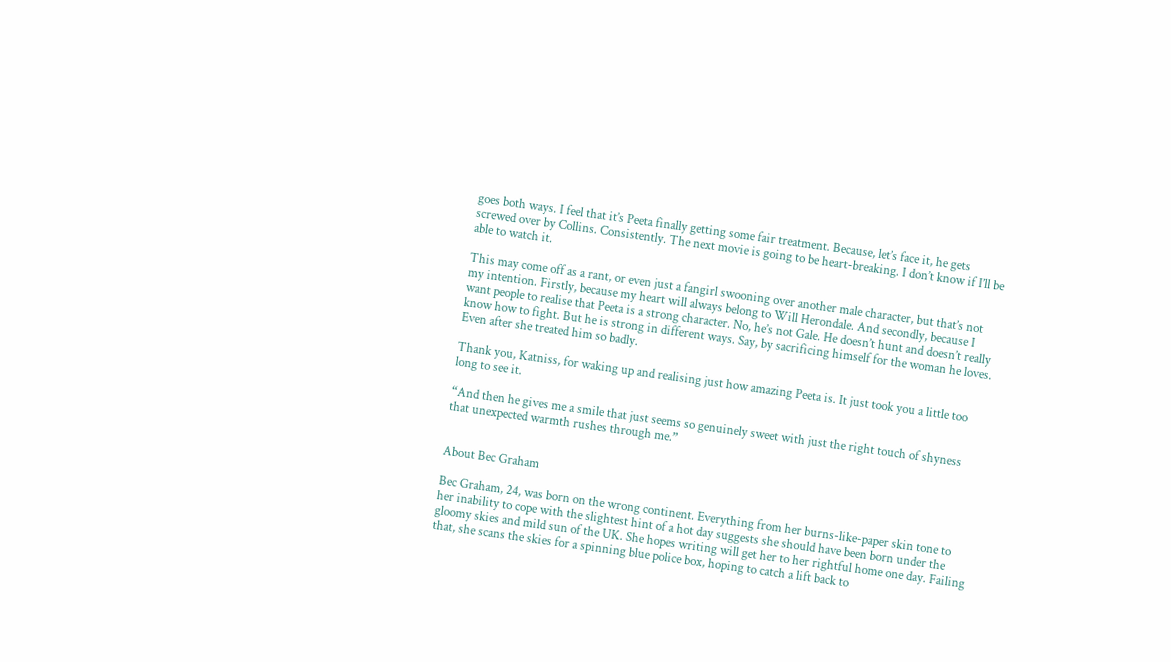goes both ways. I feel that it’s Peeta finally getting some fair treatment. Because, let’s face it, he gets screwed over by Collins. Consistently. The next movie is going to be heart-breaking. I don’t know if I’ll be able to watch it.

This may come off as a rant, or even just a fangirl swooning over another male character, but that’s not my intention. Firstly, because my heart will always belong to Will Herondale. And secondly, because I want people to realise that Peeta is a strong character. No, he’s not Gale. He doesn’t hunt and doesn’t really know how to fight. But he is strong in different ways. Say, by sacrificing himself for the woman he loves. Even after she treated him so badly.

Thank you, Katniss, for waking up and realising just how amazing Peeta is. It just took you a little too long to see it.

“And then he gives me a smile that just seems so genuinely sweet with just the right touch of shyness that unexpected warmth rushes through me.”


About Bec Graham

Bec Graham, 24, was born on the wrong continent. Everything from her burns-like-paper skin tone to her inability to cope with the slightest hint of a hot day suggests she should have been born under the gloomy skies and mild sun of the UK. She hopes writing will get her to her rightful home one day. Failing that, she scans the skies for a spinning blue police box, hoping to catch a lift back to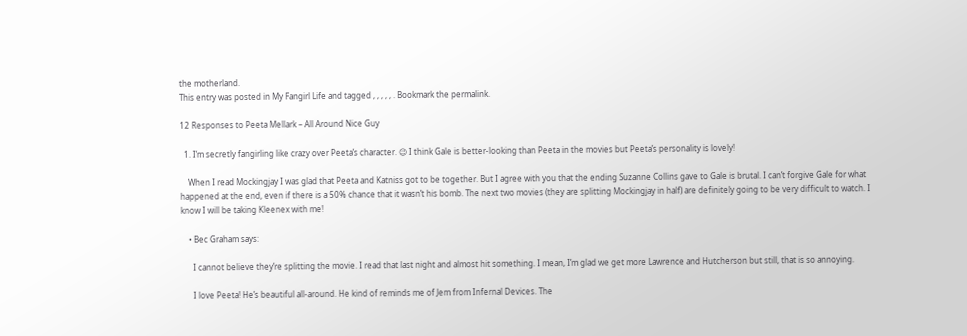the motherland.
This entry was posted in My Fangirl Life and tagged , , , , , . Bookmark the permalink.

12 Responses to Peeta Mellark – All Around Nice Guy

  1. I’m secretly fangirling like crazy over Peeta’s character. 😉 I think Gale is better-looking than Peeta in the movies but Peeta’s personality is lovely!

    When I read Mockingjay I was glad that Peeta and Katniss got to be together. But I agree with you that the ending Suzanne Collins gave to Gale is brutal. I can’t forgive Gale for what happened at the end, even if there is a 50% chance that it wasn’t his bomb. The next two movies (they are splitting Mockingjay in half) are definitely going to be very difficult to watch. I know I will be taking Kleenex with me!

    • Bec Graham says:

      I cannot believe they’re splitting the movie. I read that last night and almost hit something. I mean, I’m glad we get more Lawrence and Hutcherson but still, that is so annoying.

      I love Peeta! He’s beautiful all-around. He kind of reminds me of Jem from Infernal Devices. The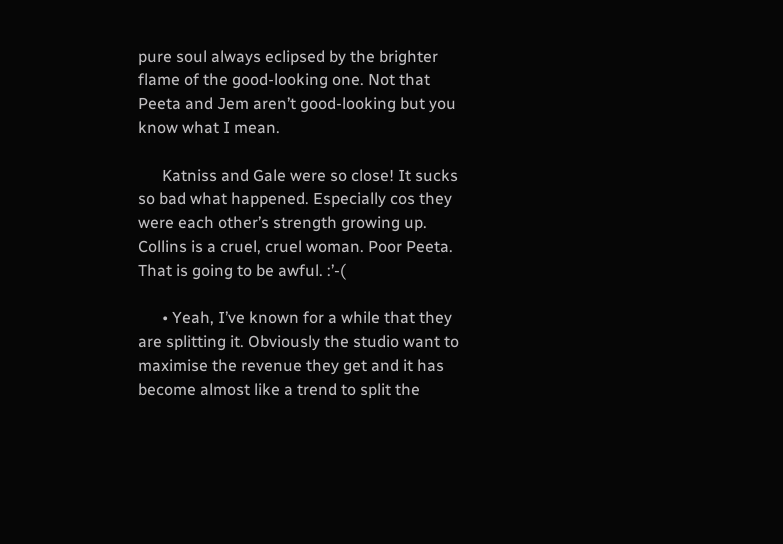pure soul always eclipsed by the brighter flame of the good-looking one. Not that Peeta and Jem aren’t good-looking but you know what I mean.

      Katniss and Gale were so close! It sucks so bad what happened. Especially cos they were each other’s strength growing up. Collins is a cruel, cruel woman. Poor Peeta. That is going to be awful. :’-(

      • Yeah, I’ve known for a while that they are splitting it. Obviously the studio want to maximise the revenue they get and it has become almost like a trend to split the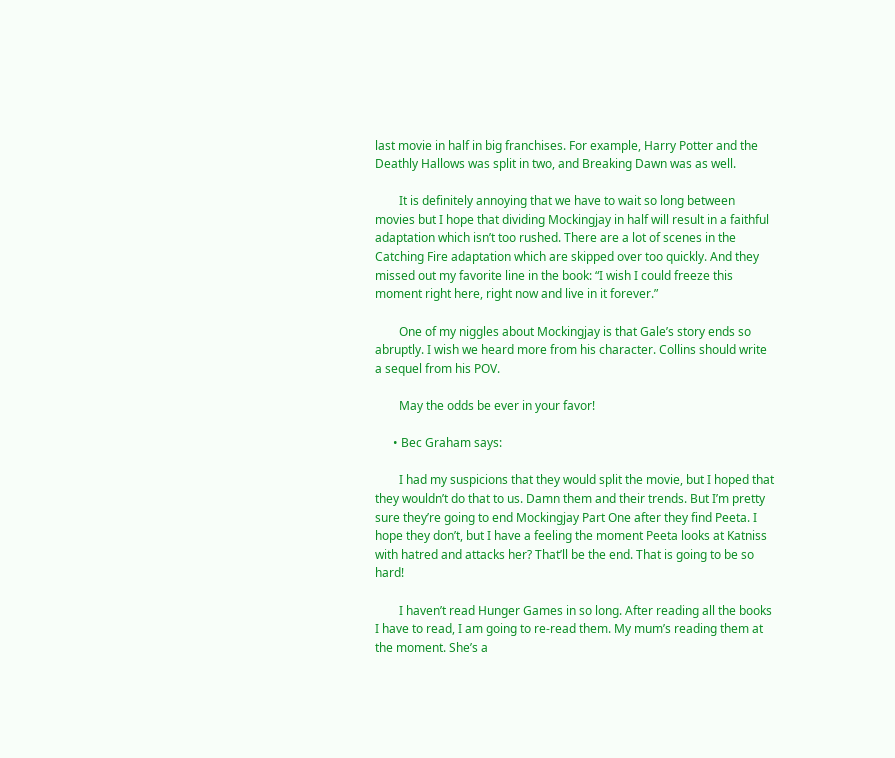last movie in half in big franchises. For example, Harry Potter and the Deathly Hallows was split in two, and Breaking Dawn was as well.

        It is definitely annoying that we have to wait so long between movies but I hope that dividing Mockingjay in half will result in a faithful adaptation which isn’t too rushed. There are a lot of scenes in the Catching Fire adaptation which are skipped over too quickly. And they missed out my favorite line in the book: “I wish I could freeze this moment right here, right now and live in it forever.”

        One of my niggles about Mockingjay is that Gale’s story ends so abruptly. I wish we heard more from his character. Collins should write a sequel from his POV.

        May the odds be ever in your favor!

      • Bec Graham says:

        I had my suspicions that they would split the movie, but I hoped that they wouldn’t do that to us. Damn them and their trends. But I’m pretty sure they’re going to end Mockingjay Part One after they find Peeta. I hope they don’t, but I have a feeling the moment Peeta looks at Katniss with hatred and attacks her? That’ll be the end. That is going to be so hard!

        I haven’t read Hunger Games in so long. After reading all the books I have to read, I am going to re-read them. My mum’s reading them at the moment. She’s a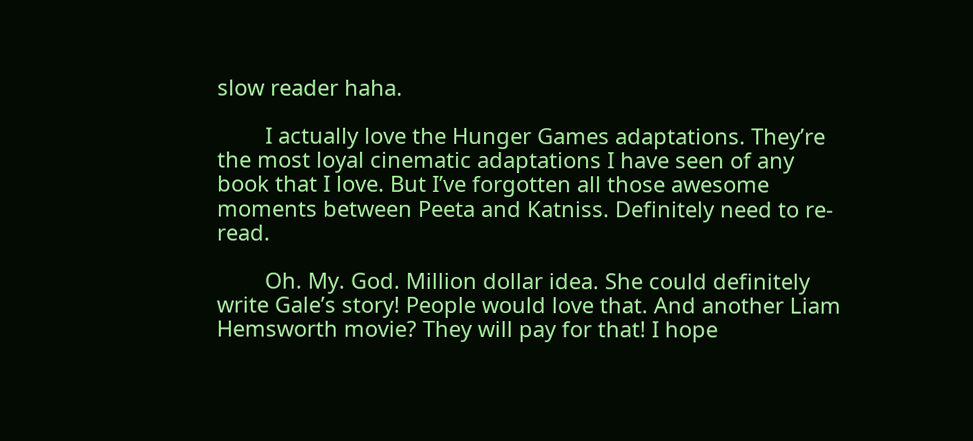slow reader haha.

        I actually love the Hunger Games adaptations. They’re the most loyal cinematic adaptations I have seen of any book that I love. But I’ve forgotten all those awesome moments between Peeta and Katniss. Definitely need to re-read.

        Oh. My. God. Million dollar idea. She could definitely write Gale’s story! People would love that. And another Liam Hemsworth movie? They will pay for that! I hope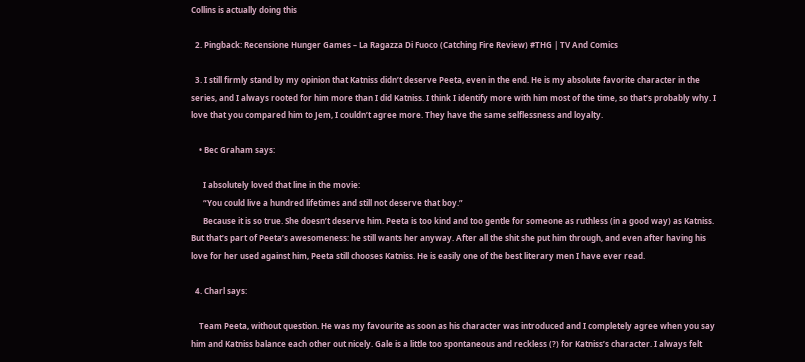Collins is actually doing this

  2. Pingback: Recensione Hunger Games – La Ragazza Di Fuoco (Catching Fire Review) #THG | TV And Comics

  3. I still firmly stand by my opinion that Katniss didn’t deserve Peeta, even in the end. He is my absolute favorite character in the series, and I always rooted for him more than I did Katniss. I think I identify more with him most of the time, so that’s probably why. I love that you compared him to Jem, I couldn’t agree more. They have the same selflessness and loyalty.

    • Bec Graham says:

      I absolutely loved that line in the movie:
      “You could live a hundred lifetimes and still not deserve that boy.”
      Because it is so true. She doesn’t deserve him. Peeta is too kind and too gentle for someone as ruthless (in a good way) as Katniss. But that’s part of Peeta’s awesomeness: he still wants her anyway. After all the shit she put him through, and even after having his love for her used against him, Peeta still chooses Katniss. He is easily one of the best literary men I have ever read.

  4. Charl says:

    Team Peeta, without question. He was my favourite as soon as his character was introduced and I completely agree when you say him and Katniss balance each other out nicely. Gale is a little too spontaneous and reckless (?) for Katniss’s character. I always felt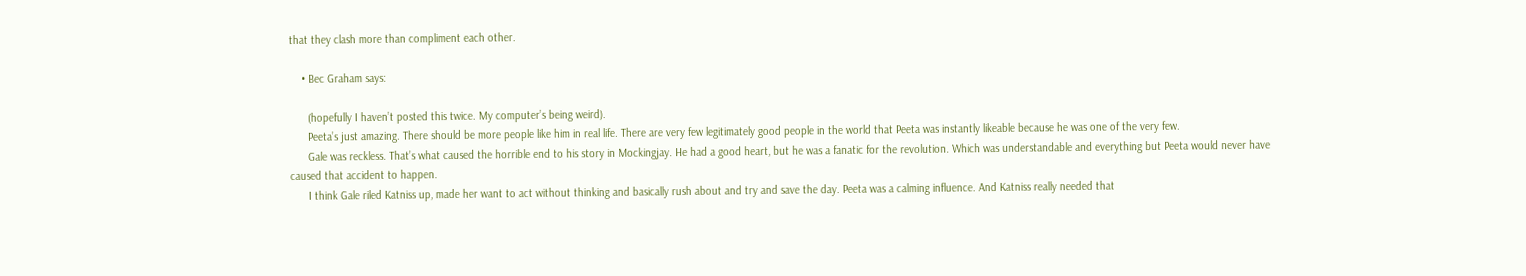that they clash more than compliment each other.

    • Bec Graham says:

      (hopefully I haven’t posted this twice. My computer’s being weird).
      Peeta’s just amazing. There should be more people like him in real life. There are very few legitimately good people in the world that Peeta was instantly likeable because he was one of the very few.
      Gale was reckless. That’s what caused the horrible end to his story in Mockingjay. He had a good heart, but he was a fanatic for the revolution. Which was understandable and everything but Peeta would never have caused that accident to happen.
      I think Gale riled Katniss up, made her want to act without thinking and basically rush about and try and save the day. Peeta was a calming influence. And Katniss really needed that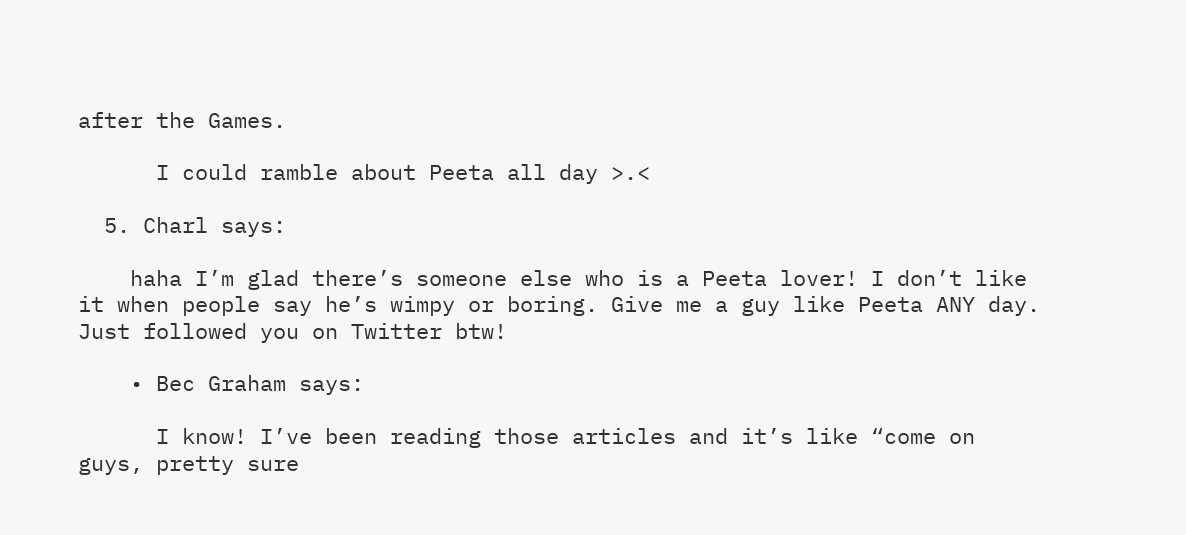after the Games.

      I could ramble about Peeta all day >.<

  5. Charl says:

    haha I’m glad there’s someone else who is a Peeta lover! I don’t like it when people say he’s wimpy or boring. Give me a guy like Peeta ANY day. Just followed you on Twitter btw!

    • Bec Graham says:

      I know! I’ve been reading those articles and it’s like “come on guys, pretty sure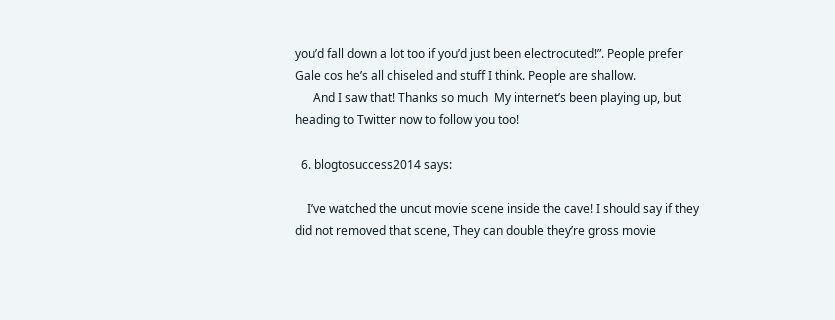you’d fall down a lot too if you’d just been electrocuted!”. People prefer Gale cos he’s all chiseled and stuff I think. People are shallow.
      And I saw that! Thanks so much  My internet’s been playing up, but heading to Twitter now to follow you too!

  6. blogtosuccess2014 says:

    I’ve watched the uncut movie scene inside the cave! I should say if they did not removed that scene, They can double they’re gross movie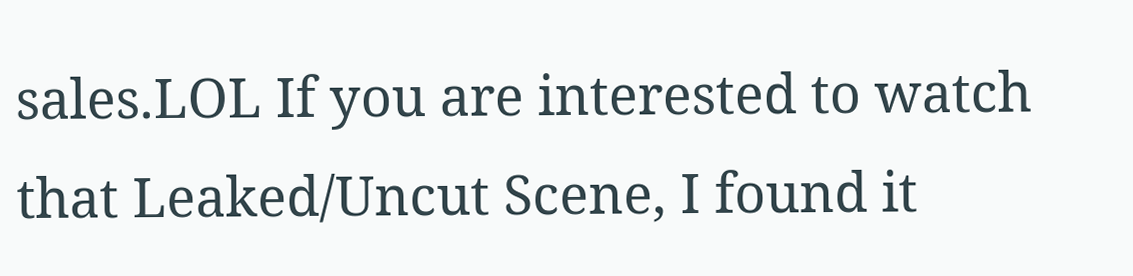sales.LOL If you are interested to watch that Leaked/Uncut Scene, I found it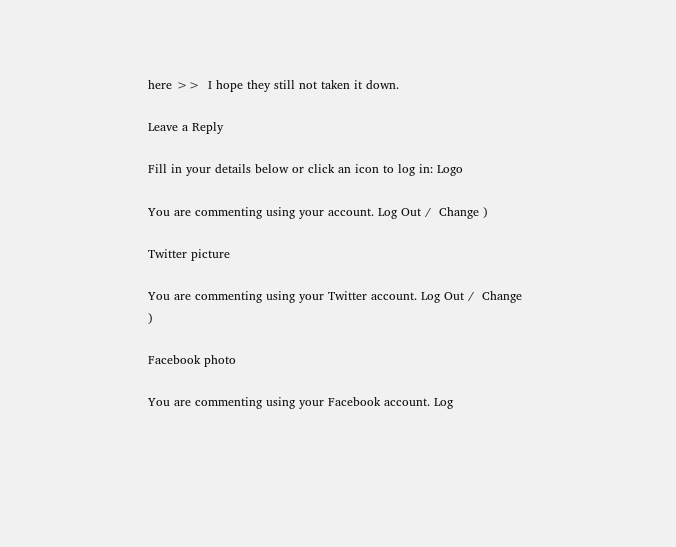here >>  I hope they still not taken it down.

Leave a Reply

Fill in your details below or click an icon to log in: Logo

You are commenting using your account. Log Out /  Change )

Twitter picture

You are commenting using your Twitter account. Log Out /  Change )

Facebook photo

You are commenting using your Facebook account. Log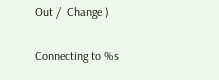Out /  Change )

Connecting to %s